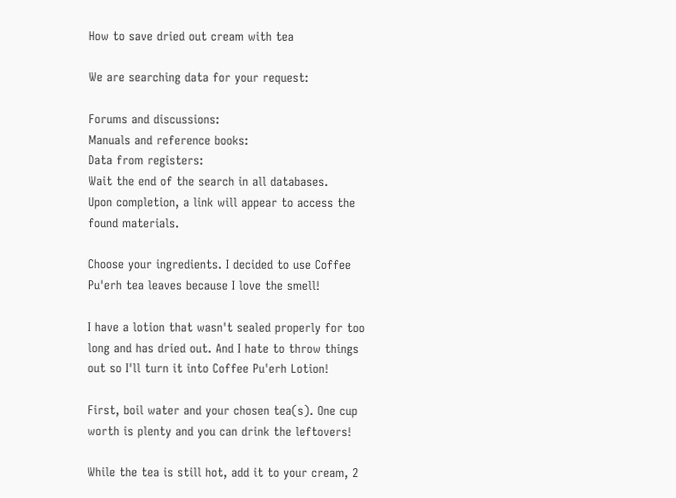How to save dried out cream with tea

We are searching data for your request:

Forums and discussions:
Manuals and reference books:
Data from registers:
Wait the end of the search in all databases.
Upon completion, a link will appear to access the found materials.

Choose your ingredients. I decided to use Coffee Pu'erh tea leaves because I love the smell!

I have a lotion that wasn't sealed properly for too long and has dried out. And I hate to throw things out so I'll turn it into Coffee Pu'erh Lotion!

First, boil water and your chosen tea(s). One cup worth is plenty and you can drink the leftovers!

While the tea is still hot, add it to your cream, 2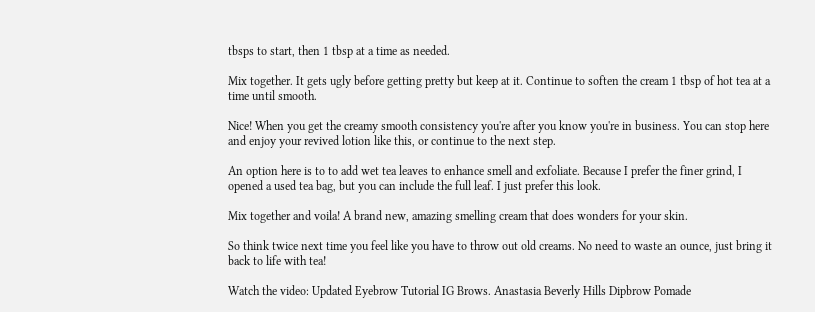tbsps to start, then 1 tbsp at a time as needed.

Mix together. It gets ugly before getting pretty but keep at it. Continue to soften the cream 1 tbsp of hot tea at a time until smooth.

Nice! When you get the creamy smooth consistency you're after you know you're in business. You can stop here and enjoy your revived lotion like this, or continue to the next step.

An option here is to to add wet tea leaves to enhance smell and exfoliate. Because I prefer the finer grind, I opened a used tea bag, but you can include the full leaf. I just prefer this look.

Mix together and voila! A brand new, amazing smelling cream that does wonders for your skin.

So think twice next time you feel like you have to throw out old creams. No need to waste an ounce, just bring it back to life with tea!

Watch the video: Updated Eyebrow Tutorial IG Brows. Anastasia Beverly Hills Dipbrow Pomade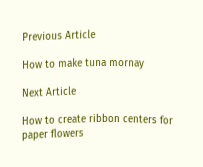Previous Article

How to make tuna mornay

Next Article

How to create ribbon centers for paper flowers